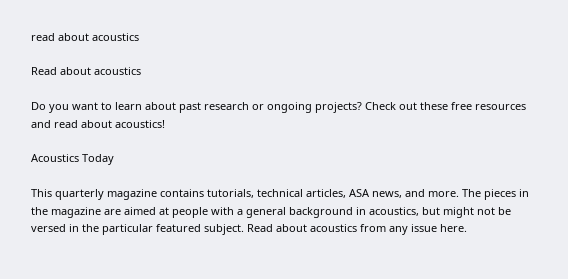read about acoustics

Read about acoustics

Do you want to learn about past research or ongoing projects? Check out these free resources and read about acoustics!

Acoustics Today

This quarterly magazine contains tutorials, technical articles, ASA news, and more. The pieces in the magazine are aimed at people with a general background in acoustics, but might not be versed in the particular featured subject. Read about acoustics from any issue here.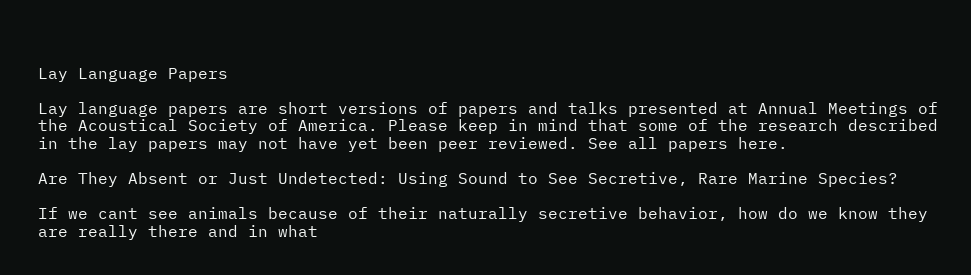Lay Language Papers

Lay language papers are short versions of papers and talks presented at Annual Meetings of the Acoustical Society of America. Please keep in mind that some of the research described in the lay papers may not have yet been peer reviewed. See all papers here.

Are They Absent or Just Undetected: Using Sound to See Secretive, Rare Marine Species?

If we cant see animals because of their naturally secretive behavior, how do we know they are really there and in what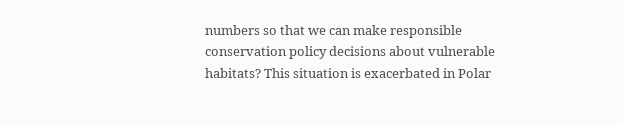numbers so that we can make responsible conservation policy decisions about vulnerable habitats? This situation is exacerbated in Polar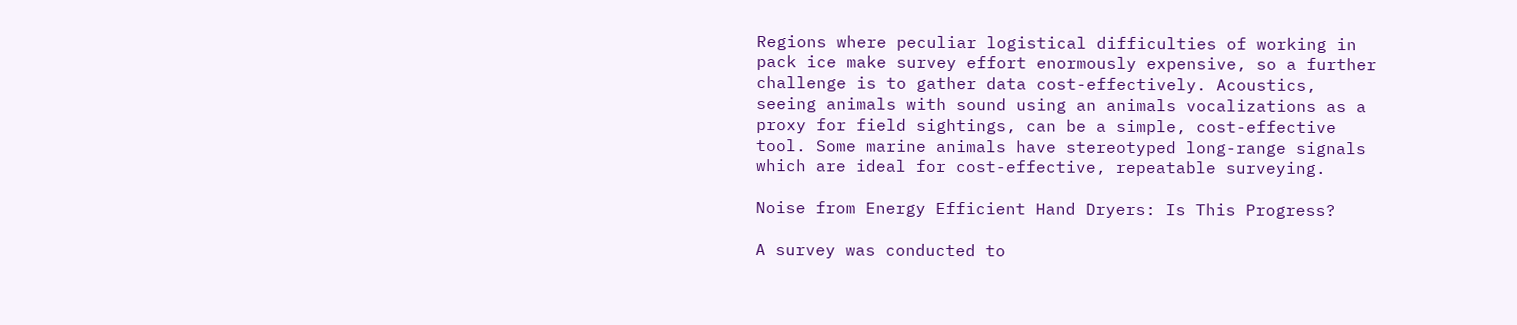Regions where peculiar logistical difficulties of working in pack ice make survey effort enormously expensive, so a further challenge is to gather data cost-effectively. Acoustics, seeing animals with sound using an animals vocalizations as a proxy for field sightings, can be a simple, cost-effective tool. Some marine animals have stereotyped long-range signals which are ideal for cost-effective, repeatable surveying.

Noise from Energy Efficient Hand Dryers: Is This Progress?

A survey was conducted to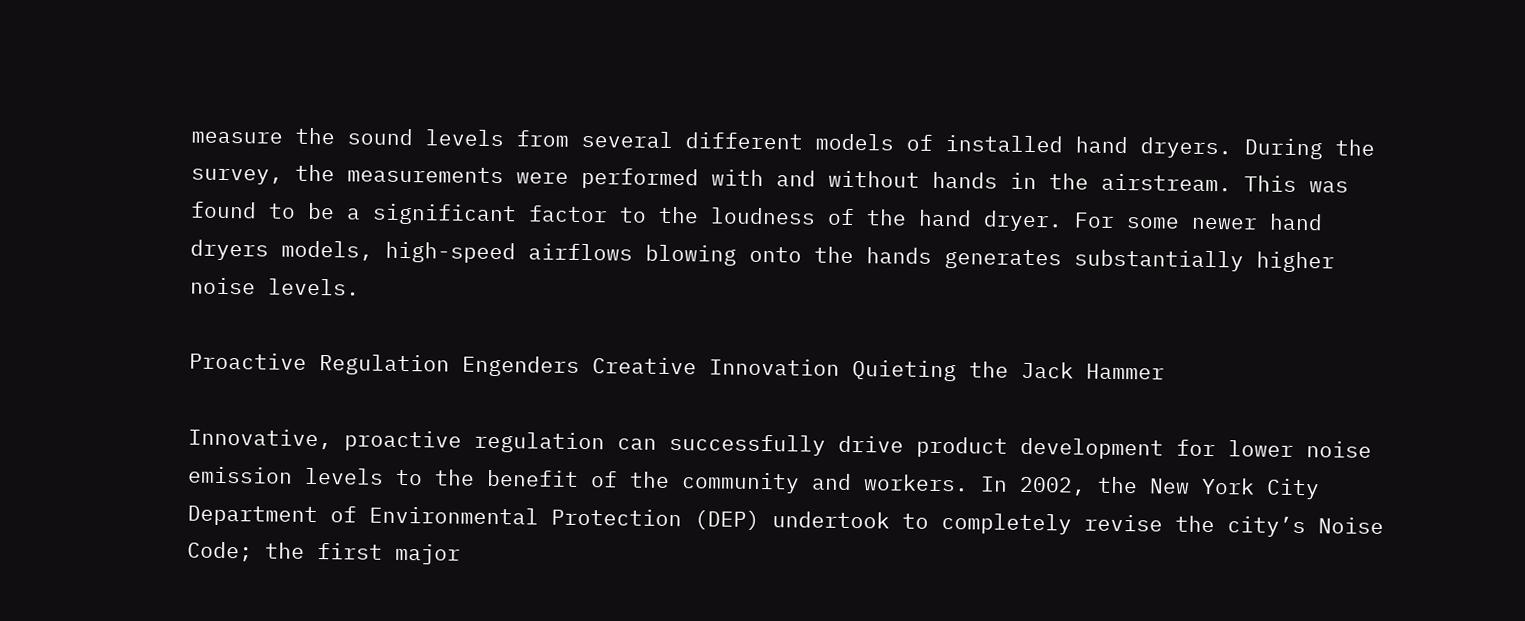measure the sound levels from several different models of installed hand dryers. During the survey, the measurements were performed with and without hands in the airstream. This was found to be a significant factor to the loudness of the hand dryer. For some newer hand dryers models, high-speed airflows blowing onto the hands generates substantially higher noise levels.

Proactive Regulation Engenders Creative Innovation Quieting the Jack Hammer

Innovative, proactive regulation can successfully drive product development for lower noise emission levels to the benefit of the community and workers. In 2002, the New York City Department of Environmental Protection (DEP) undertook to completely revise the city’s Noise Code; the first major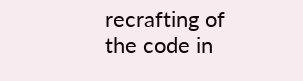recrafting of the code in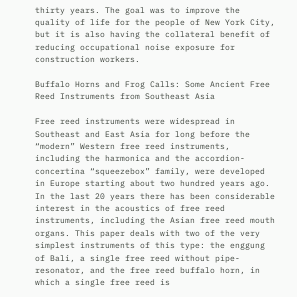thirty years. The goal was to improve the quality of life for the people of New York City, but it is also having the collateral benefit of reducing occupational noise exposure for construction workers.

Buffalo Horns and Frog Calls: Some Ancient Free Reed Instruments from Southeast Asia

Free reed instruments were widespread in Southeast and East Asia for long before the “modern” Western free reed instruments, including the harmonica and the accordion-concertina “squeezebox” family, were developed in Europe starting about two hundred years ago. In the last 20 years there has been considerable interest in the acoustics of free reed instruments, including the Asian free reed mouth organs. This paper deals with two of the very simplest instruments of this type: the enggung of Bali, a single free reed without pipe-resonator, and the free reed buffalo horn, in which a single free reed is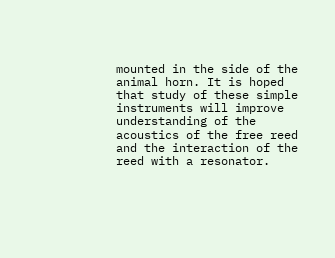mounted in the side of the animal horn. It is hoped that study of these simple instruments will improve understanding of the acoustics of the free reed and the interaction of the reed with a resonator.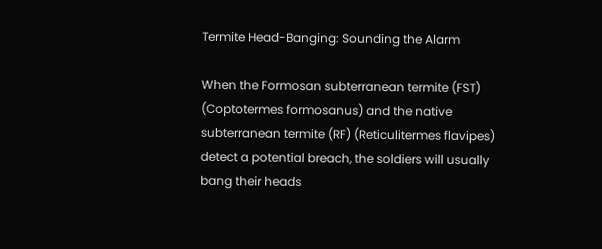Termite Head-Banging: Sounding the Alarm

When the Formosan subterranean termite (FST) (Coptotermes formosanus) and the native subterranean termite (RF) (Reticulitermes flavipes) detect a potential breach, the soldiers will usually bang their heads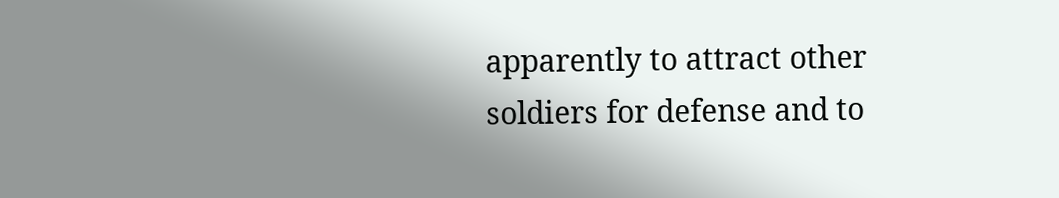apparently to attract other soldiers for defense and to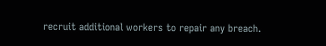recruit additional workers to repair any breach.